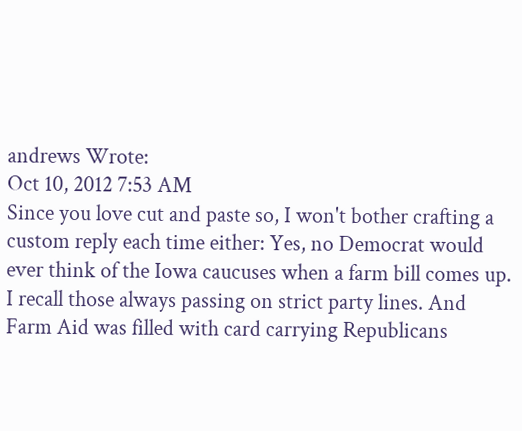andrews Wrote:
Oct 10, 2012 7:53 AM
Since you love cut and paste so, I won't bother crafting a custom reply each time either: Yes, no Democrat would ever think of the Iowa caucuses when a farm bill comes up. I recall those always passing on strict party lines. And Farm Aid was filled with card carrying Republicans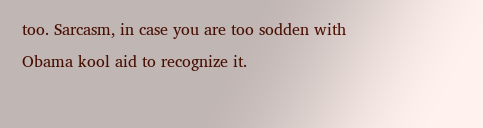too. Sarcasm, in case you are too sodden with Obama kool aid to recognize it.